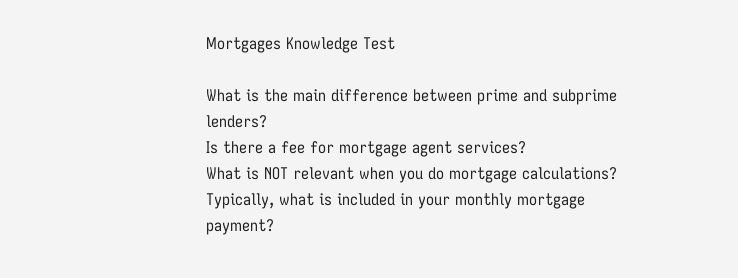Mortgages Knowledge Test

What is the main difference between prime and subprime lenders?
Is there a fee for mortgage agent services?
What is NOT relevant when you do mortgage calculations?
Typically, what is included in your monthly mortgage payment?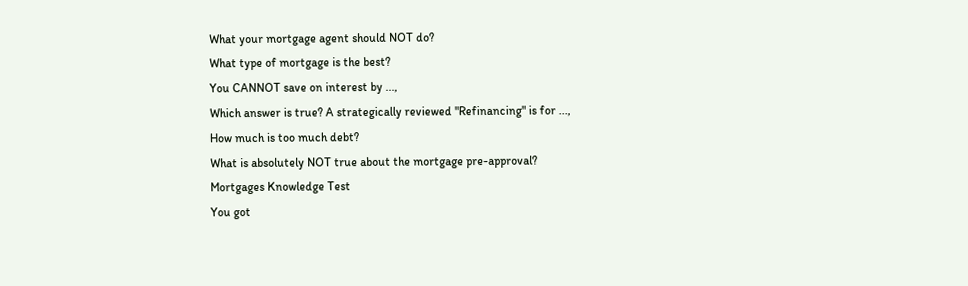What your mortgage agent should NOT do?
What type of mortgage is the best?
You CANNOT save on interest by ...,
Which answer is true? A strategically reviewed "Refinancing" is for ...,
How much is too much debt?
What is absolutely NOT true about the mortgage pre-approval?
Mortgages Knowledge Test
You got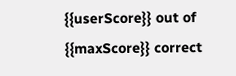{{userScore}} out of {{maxScore}} correct